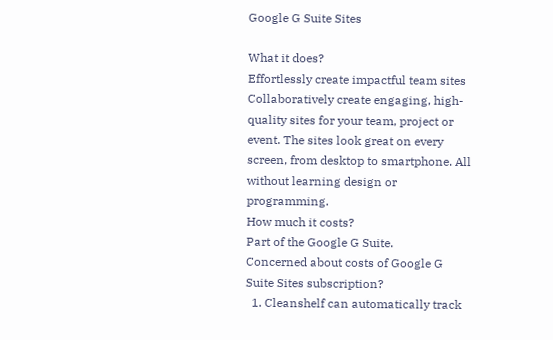Google G Suite Sites

What it does?
Effortlessly create impactful team sites Collaboratively create engaging, high-quality sites for your team, project or event. The sites look great on every screen, from desktop to smartphone. All without learning design or programming.
How much it costs?
Part of the Google G Suite.
Concerned about costs of Google G Suite Sites subscription?
  1. Cleanshelf can automatically track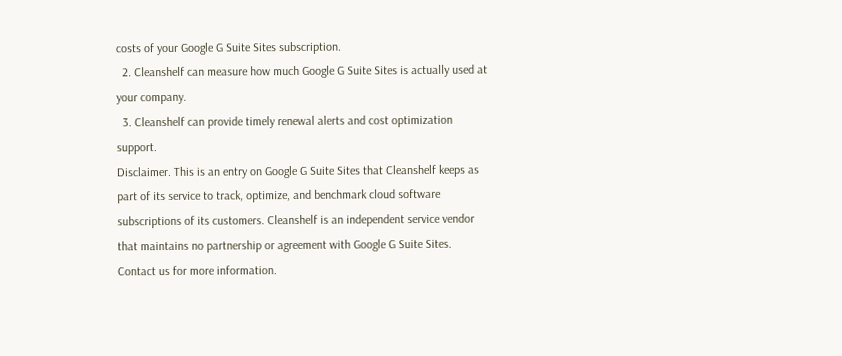costs of your Google G Suite Sites subscription.
  2. Cleanshelf can measure how much Google G Suite Sites is actually used at your company.
  3. Cleanshelf can provide timely renewal alerts and cost optimization support.
Disclaimer. This is an entry on Google G Suite Sites that Cleanshelf keeps as part of its service to track, optimize, and benchmark cloud software subscriptions of its customers. Cleanshelf is an independent service vendor that maintains no partnership or agreement with Google G Suite Sites. Contact us for more information.